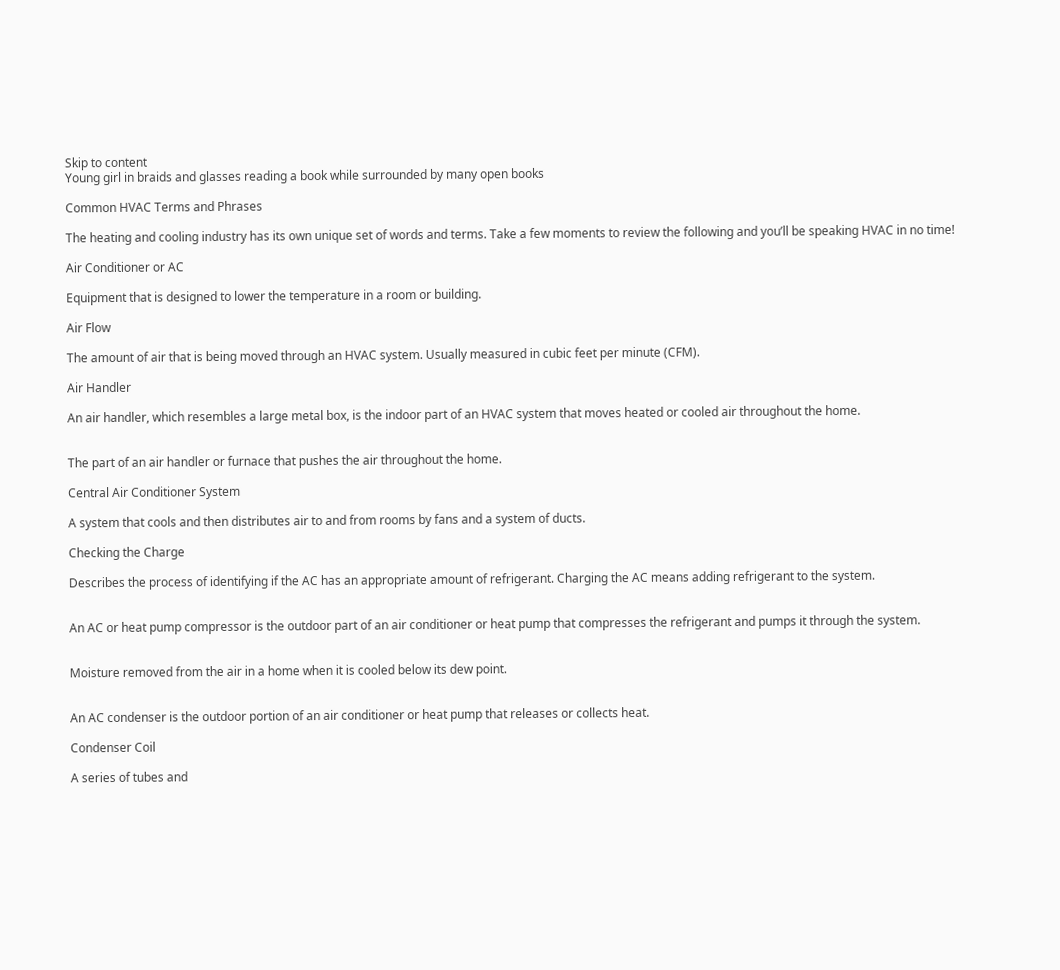Skip to content
Young girl in braids and glasses reading a book while surrounded by many open books

Common HVAC Terms and Phrases

The heating and cooling industry has its own unique set of words and terms. Take a few moments to review the following and you’ll be speaking HVAC in no time!

Air Conditioner or AC

Equipment that is designed to lower the temperature in a room or building.

Air Flow

The amount of air that is being moved through an HVAC system. Usually measured in cubic feet per minute (CFM).

Air Handler

An air handler, which resembles a large metal box, is the indoor part of an HVAC system that moves heated or cooled air throughout the home.


The part of an air handler or furnace that pushes the air throughout the home.

Central Air Conditioner System

A system that cools and then distributes air to and from rooms by fans and a system of ducts.

Checking the Charge

Describes the process of identifying if the AC has an appropriate amount of refrigerant. Charging the AC means adding refrigerant to the system.


An AC or heat pump compressor is the outdoor part of an air conditioner or heat pump that compresses the refrigerant and pumps it through the system.


Moisture removed from the air in a home when it is cooled below its dew point.


An AC condenser is the outdoor portion of an air conditioner or heat pump that releases or collects heat.

Condenser Coil

A series of tubes and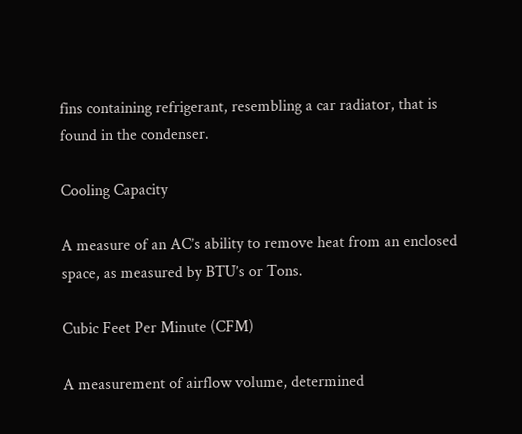fins containing refrigerant, resembling a car radiator, that is found in the condenser.

Cooling Capacity

A measure of an AC’s ability to remove heat from an enclosed space, as measured by BTU’s or Tons.

Cubic Feet Per Minute (CFM)

A measurement of airflow volume, determined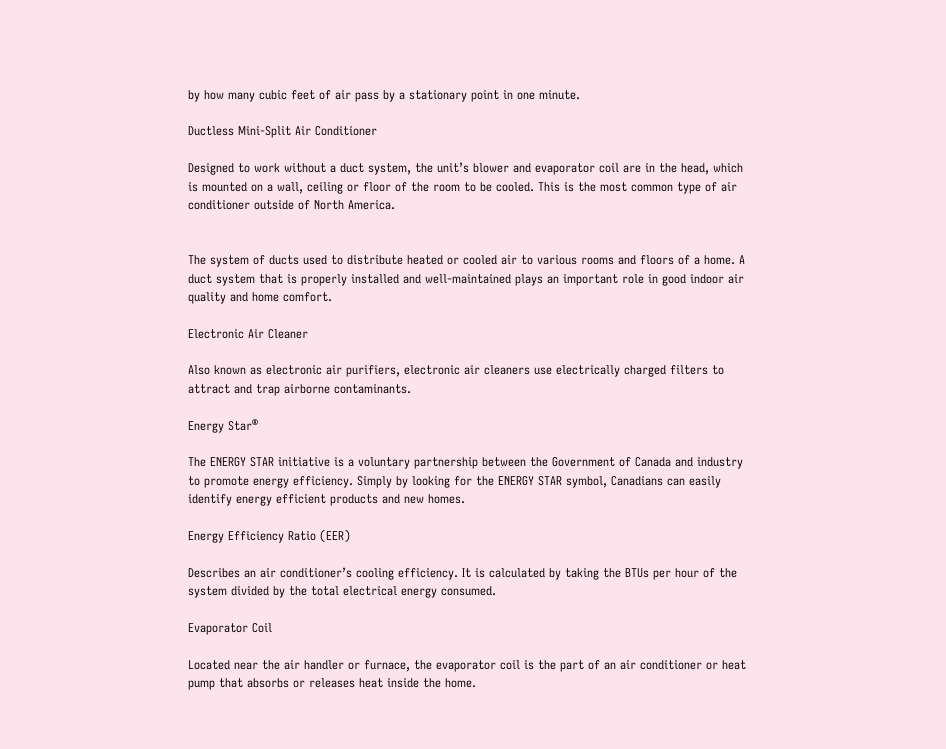by how many cubic feet of air pass by a stationary point in one minute.

Ductless Mini-Split Air Conditioner

Designed to work without a duct system, the unit’s blower and evaporator coil are in the head, which is mounted on a wall, ceiling or floor of the room to be cooled. This is the most common type of air conditioner outside of North America.


The system of ducts used to distribute heated or cooled air to various rooms and floors of a home. A duct system that is properly installed and well-maintained plays an important role in good indoor air quality and home comfort.

Electronic Air Cleaner

Also known as electronic air purifiers, electronic air cleaners use electrically charged filters to attract and trap airborne contaminants.

Energy Star®

The ENERGY STAR initiative is a voluntary partnership between the Government of Canada and industry to promote energy efficiency. Simply by looking for the ENERGY STAR symbol, Canadians can easily identify energy efficient products and new homes.

Energy Efficiency Ratio (EER)

Describes an air conditioner’s cooling efficiency. It is calculated by taking the BTUs per hour of the system divided by the total electrical energy consumed.

Evaporator Coil

Located near the air handler or furnace, the evaporator coil is the part of an air conditioner or heat pump that absorbs or releases heat inside the home.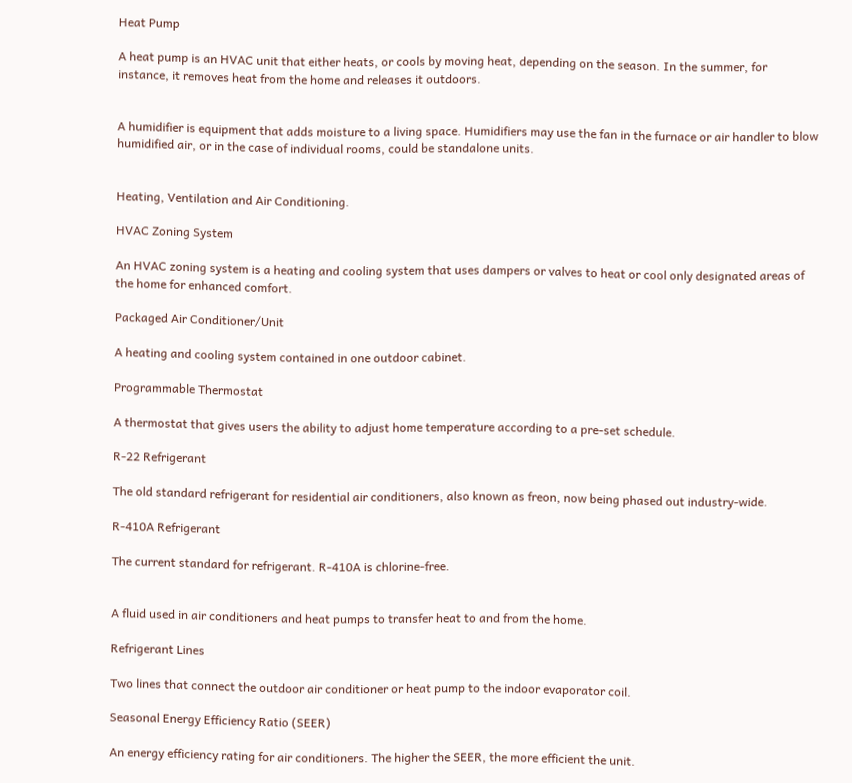Heat Pump

A heat pump is an HVAC unit that either heats, or cools by moving heat, depending on the season. In the summer, for instance, it removes heat from the home and releases it outdoors.


A humidifier is equipment that adds moisture to a living space. Humidifiers may use the fan in the furnace or air handler to blow humidified air, or in the case of individual rooms, could be standalone units.


Heating, Ventilation and Air Conditioning.

HVAC Zoning System

An HVAC zoning system is a heating and cooling system that uses dampers or valves to heat or cool only designated areas of the home for enhanced comfort.

Packaged Air Conditioner/Unit

A heating and cooling system contained in one outdoor cabinet.

Programmable Thermostat

A thermostat that gives users the ability to adjust home temperature according to a pre-set schedule.

R-22 Refrigerant

The old standard refrigerant for residential air conditioners, also known as freon, now being phased out industry-wide.

R-410A Refrigerant

The current standard for refrigerant. R-410A is chlorine-free.


A fluid used in air conditioners and heat pumps to transfer heat to and from the home.

Refrigerant Lines

Two lines that connect the outdoor air conditioner or heat pump to the indoor evaporator coil.

Seasonal Energy Efficiency Ratio (SEER)

An energy efficiency rating for air conditioners. The higher the SEER, the more efficient the unit.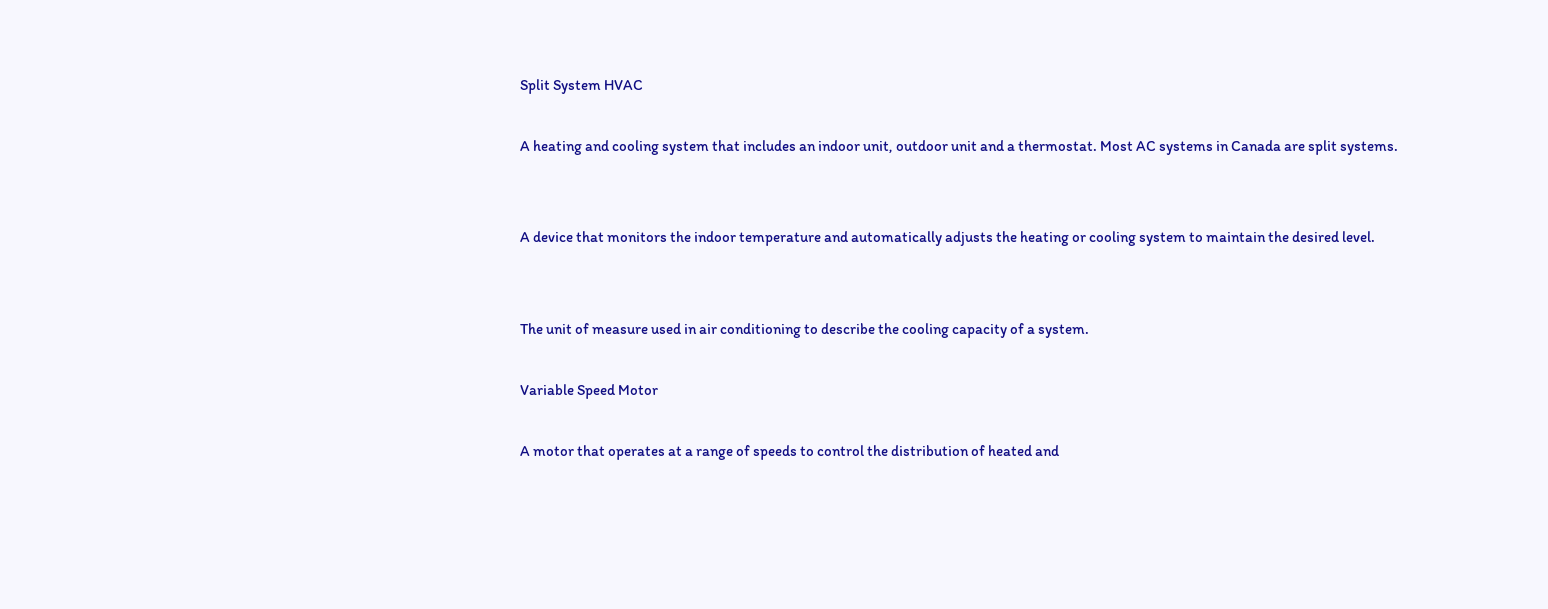Split System HVAC

A heating and cooling system that includes an indoor unit, outdoor unit and a thermostat. Most AC systems in Canada are split systems.


A device that monitors the indoor temperature and automatically adjusts the heating or cooling system to maintain the desired level.


The unit of measure used in air conditioning to describe the cooling capacity of a system.

Variable Speed Motor

A motor that operates at a range of speeds to control the distribution of heated and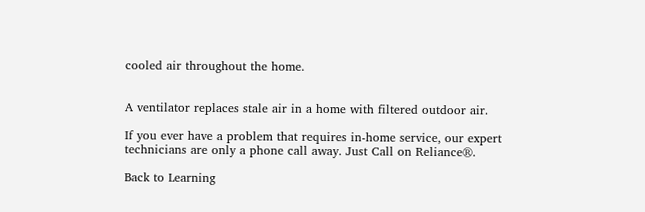cooled air throughout the home.


A ventilator replaces stale air in a home with filtered outdoor air.

If you ever have a problem that requires in-home service, our expert technicians are only a phone call away. Just Call on Reliance®.

Back to Learning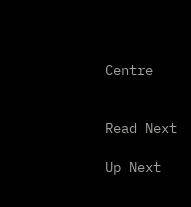Centre


Read Next

Up Next